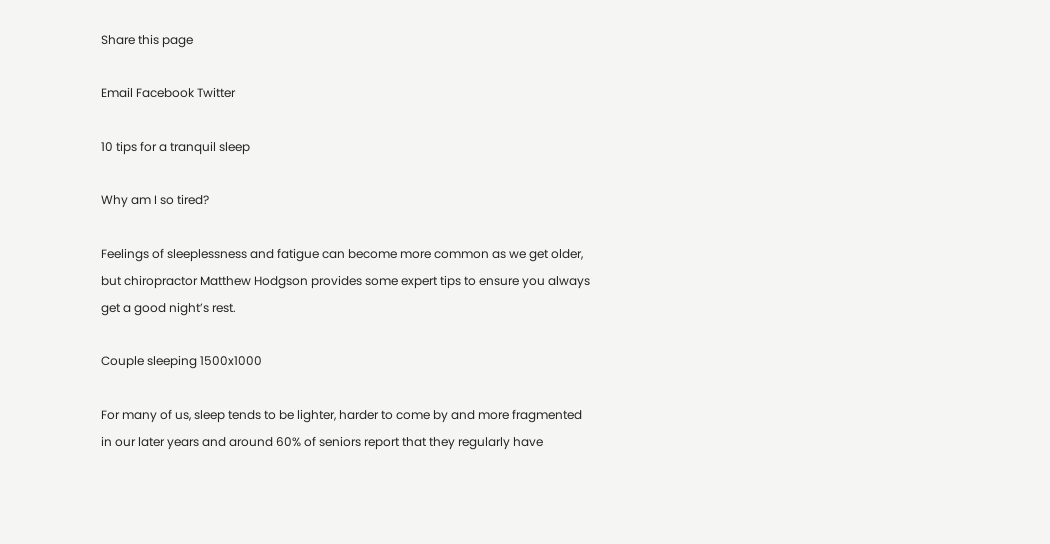Share this page

Email Facebook Twitter

10 tips for a tranquil sleep

Why am I so tired?

Feelings of sleeplessness and fatigue can become more common as we get older, but chiropractor Matthew Hodgson provides some expert tips to ensure you always get a good night’s rest.

Couple sleeping 1500x1000

For many of us, sleep tends to be lighter, harder to come by and more fragmented in our later years and around 60% of seniors report that they regularly have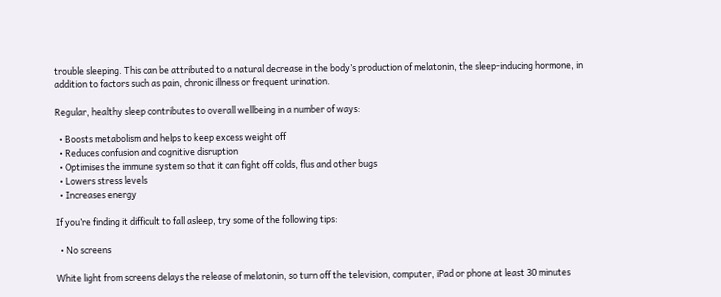trouble sleeping. This can be attributed to a natural decrease in the body’s production of melatonin, the sleep-inducing hormone, in addition to factors such as pain, chronic illness or frequent urination.

Regular, healthy sleep contributes to overall wellbeing in a number of ways:

  • Boosts metabolism and helps to keep excess weight off
  • Reduces confusion and cognitive disruption
  • Optimises the immune system so that it can fight off colds, flus and other bugs
  • Lowers stress levels
  • Increases energy

If you’re finding it difficult to fall asleep, try some of the following tips:

  • No screens

White light from screens delays the release of melatonin, so turn off the television, computer, iPad or phone at least 30 minutes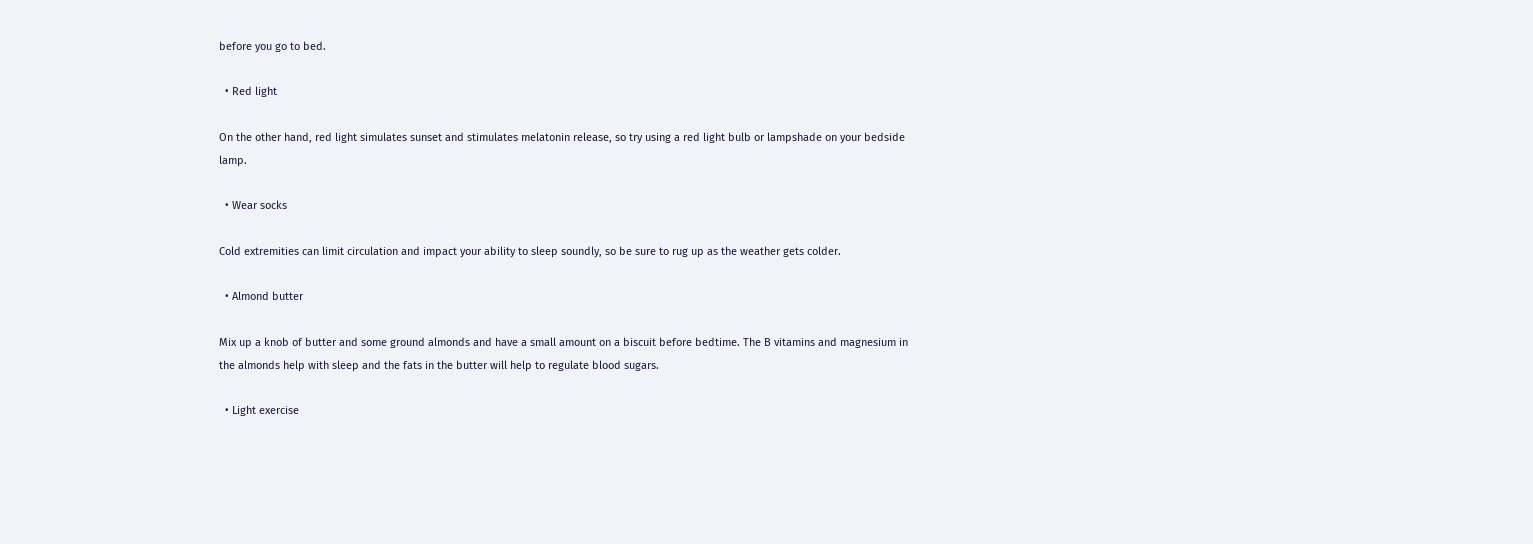before you go to bed.

  • Red light

On the other hand, red light simulates sunset and stimulates melatonin release, so try using a red light bulb or lampshade on your bedside lamp.

  • Wear socks

Cold extremities can limit circulation and impact your ability to sleep soundly, so be sure to rug up as the weather gets colder.

  • Almond butter

Mix up a knob of butter and some ground almonds and have a small amount on a biscuit before bedtime. The B vitamins and magnesium in the almonds help with sleep and the fats in the butter will help to regulate blood sugars.

  • Light exercise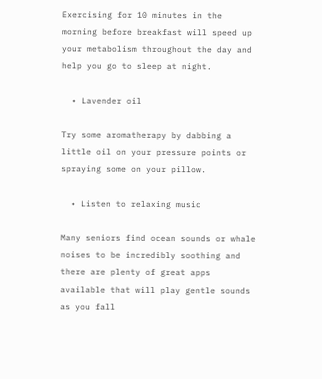Exercising for 10 minutes in the morning before breakfast will speed up your metabolism throughout the day and help you go to sleep at night.

  • Lavender oil

Try some aromatherapy by dabbing a little oil on your pressure points or spraying some on your pillow.

  • Listen to relaxing music

Many seniors find ocean sounds or whale noises to be incredibly soothing and there are plenty of great apps available that will play gentle sounds as you fall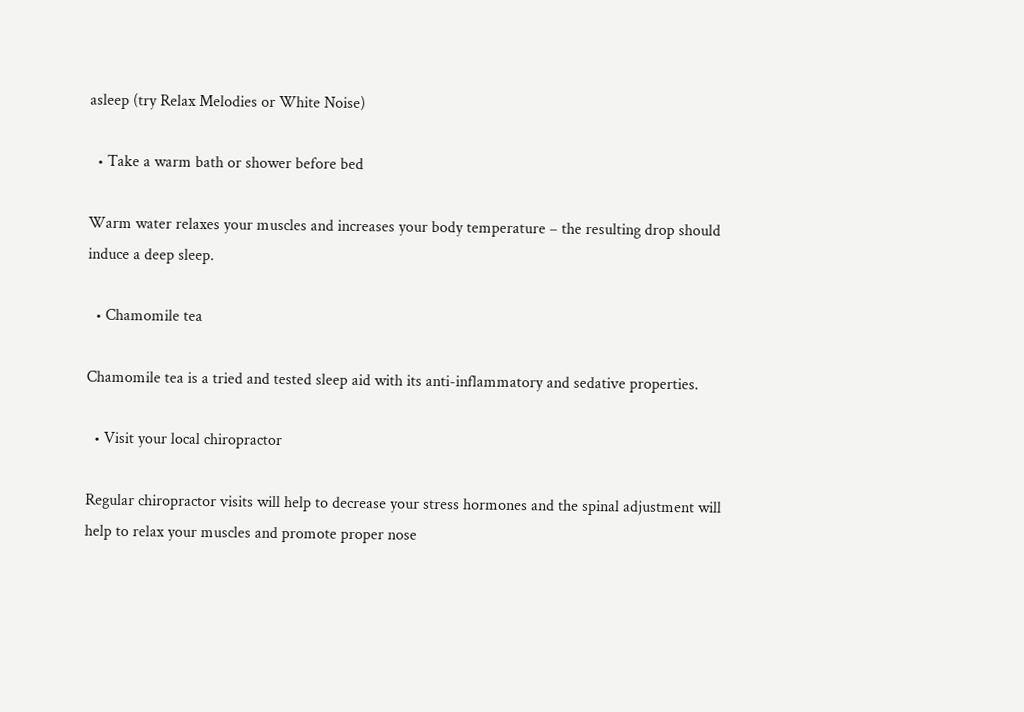asleep (try Relax Melodies or White Noise)

  • Take a warm bath or shower before bed

Warm water relaxes your muscles and increases your body temperature – the resulting drop should induce a deep sleep.

  • Chamomile tea

Chamomile tea is a tried and tested sleep aid with its anti-inflammatory and sedative properties.

  • Visit your local chiropractor

Regular chiropractor visits will help to decrease your stress hormones and the spinal adjustment will help to relax your muscles and promote proper nose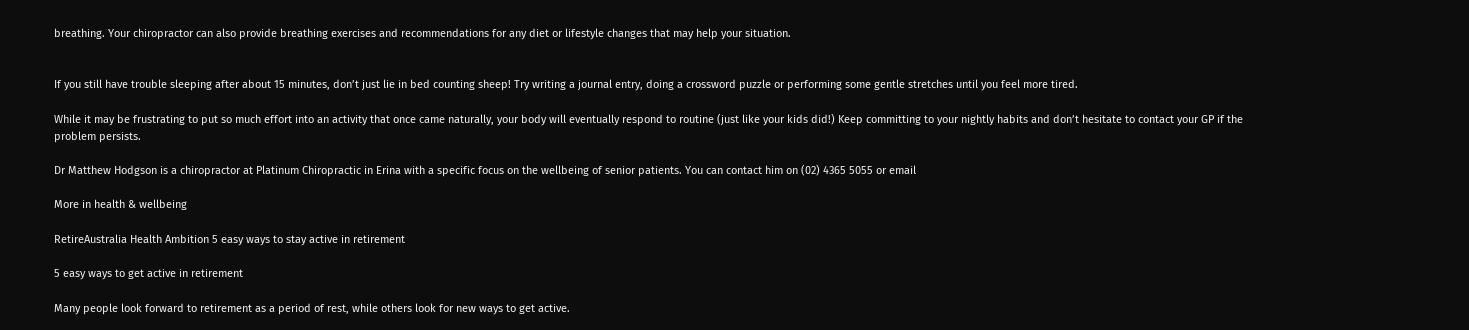breathing. Your chiropractor can also provide breathing exercises and recommendations for any diet or lifestyle changes that may help your situation.


If you still have trouble sleeping after about 15 minutes, don’t just lie in bed counting sheep! Try writing a journal entry, doing a crossword puzzle or performing some gentle stretches until you feel more tired.

While it may be frustrating to put so much effort into an activity that once came naturally, your body will eventually respond to routine (just like your kids did!) Keep committing to your nightly habits and don’t hesitate to contact your GP if the problem persists.

Dr Matthew Hodgson is a chiropractor at Platinum Chiropractic in Erina with a specific focus on the wellbeing of senior patients. You can contact him on (02) 4365 5055 or email

More in health & wellbeing

RetireAustralia Health Ambition 5 easy ways to stay active in retirement

5 easy ways to get active in retirement

Many people look forward to retirement as a period of rest, while others look for new ways to get active.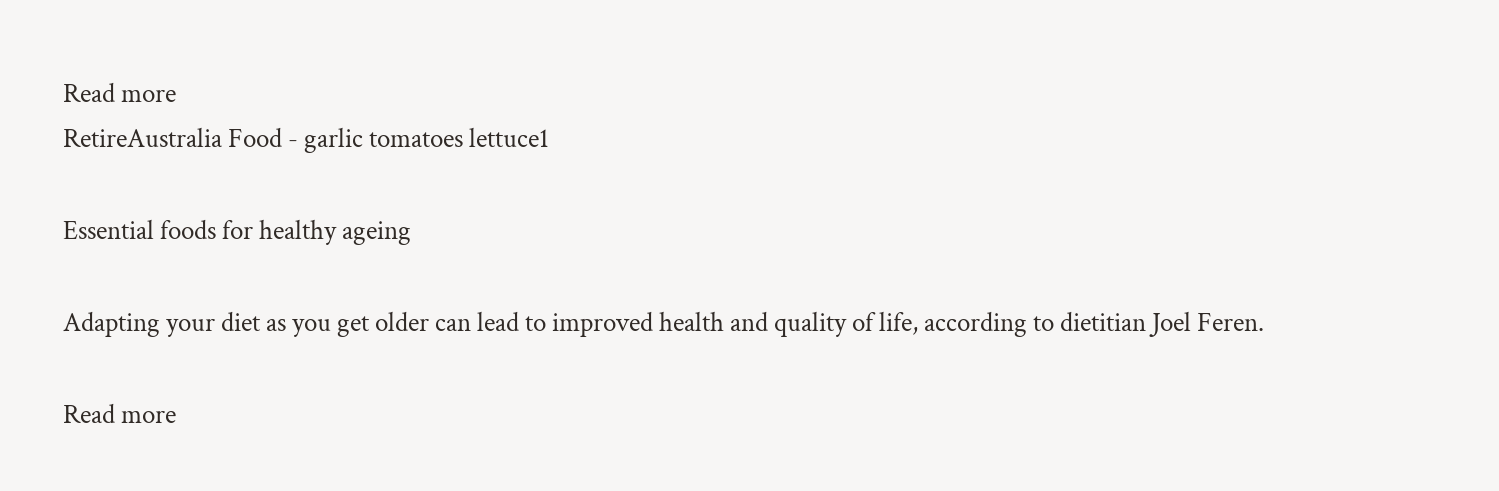Read more
RetireAustralia Food - garlic tomatoes lettuce1

Essential foods for healthy ageing

Adapting your diet as you get older can lead to improved health and quality of life, according to dietitian Joel Feren.

Read more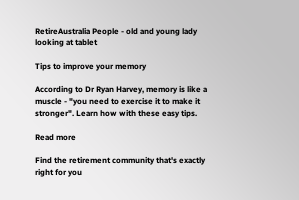RetireAustralia People - old and young lady looking at tablet

Tips to improve your memory

According to Dr Ryan Harvey, memory is like a muscle - "you need to exercise it to make it stronger". Learn how with these easy tips.

Read more

Find the retirement community that's exactly right for you